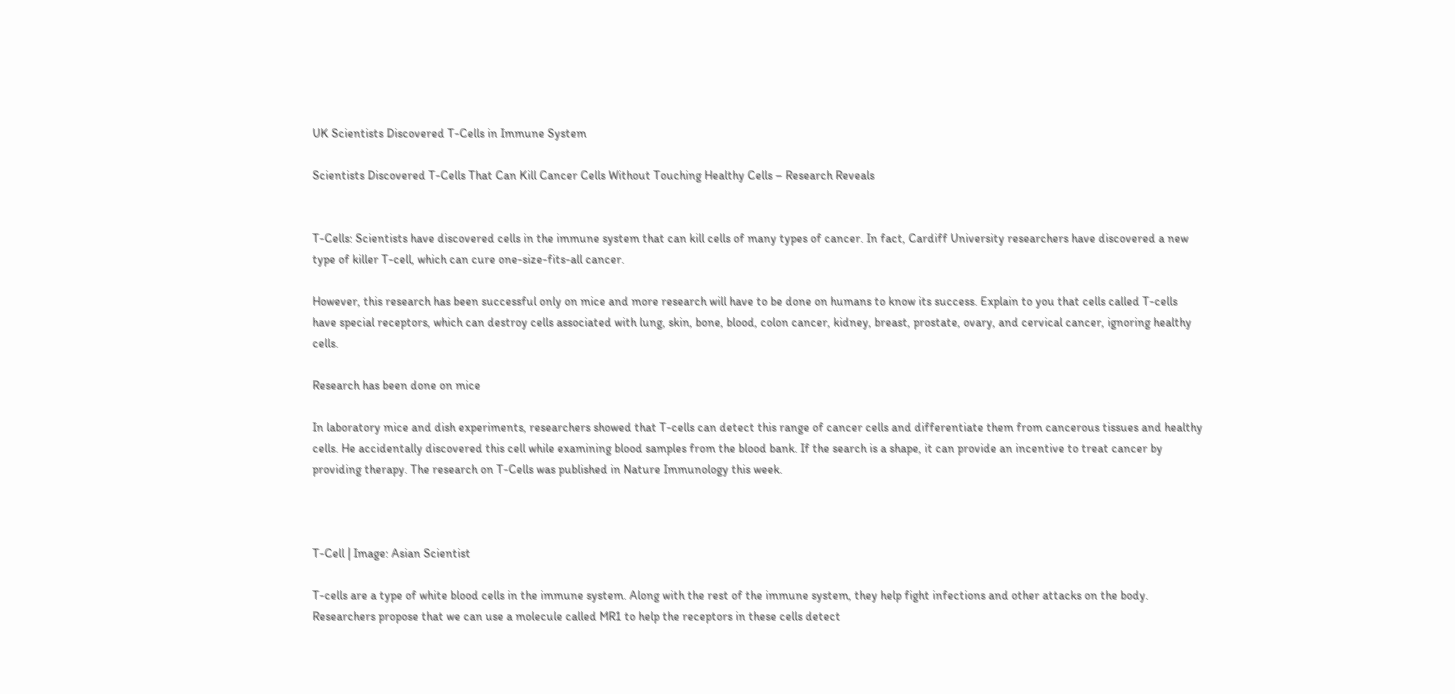UK Scientists Discovered T-Cells in Immune System

Scientists Discovered T-Cells That Can Kill Cancer Cells Without Touching Healthy Cells – Research Reveals


T-Cells: Scientists have discovered cells in the immune system that can kill cells of many types of cancer. In fact, Cardiff University researchers have discovered a new type of killer T-cell, which can cure one-size-fits-all cancer.

However, this research has been successful only on mice and more research will have to be done on humans to know its success. Explain to you that cells called T-cells have special receptors, which can destroy cells associated with lung, skin, bone, blood, colon cancer, kidney, breast, prostate, ovary, and cervical cancer, ignoring healthy cells.

Research has been done on mice

In laboratory mice and dish experiments, researchers showed that T-cells can detect this range of cancer cells and differentiate them from cancerous tissues and healthy cells. He accidentally discovered this cell while examining blood samples from the blood bank. If the search is a shape, it can provide an incentive to treat cancer by providing therapy. The research on T-Cells was published in Nature Immunology this week.



T-Cell | Image: Asian Scientist

T-cells are a type of white blood cells in the immune system. Along with the rest of the immune system, they help fight infections and other attacks on the body. Researchers propose that we can use a molecule called MR1 to help the receptors in these cells detect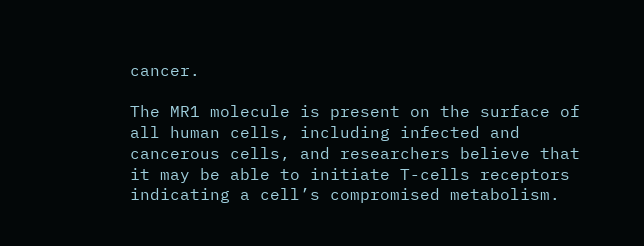cancer.

The MR1 molecule is present on the surface of all human cells, including infected and cancerous cells, and researchers believe that it may be able to initiate T-cells receptors indicating a cell’s compromised metabolism.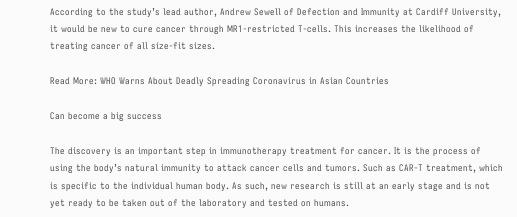According to the study’s lead author, Andrew Sewell of Defection and Immunity at Cardiff University, it would be new to cure cancer through MR1-restricted T-cells. This increases the likelihood of treating cancer of all size-fit sizes.

Read More: WHO Warns About Deadly Spreading Coronavirus in Asian Countries

Can become a big success

The discovery is an important step in immunotherapy treatment for cancer. It is the process of using the body’s natural immunity to attack cancer cells and tumors. Such as CAR-T treatment, which is specific to the individual human body. As such, new research is still at an early stage and is not yet ready to be taken out of the laboratory and tested on humans.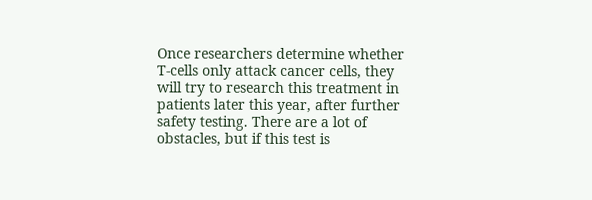Once researchers determine whether T-cells only attack cancer cells, they will try to research this treatment in patients later this year, after further safety testing. There are a lot of obstacles, but if this test is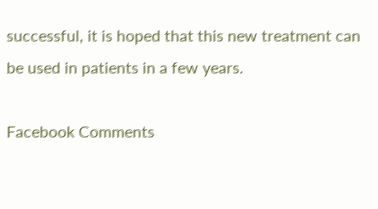successful, it is hoped that this new treatment can be used in patients in a few years.

Facebook Comments